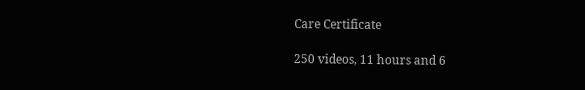Care Certificate

250 videos, 11 hours and 6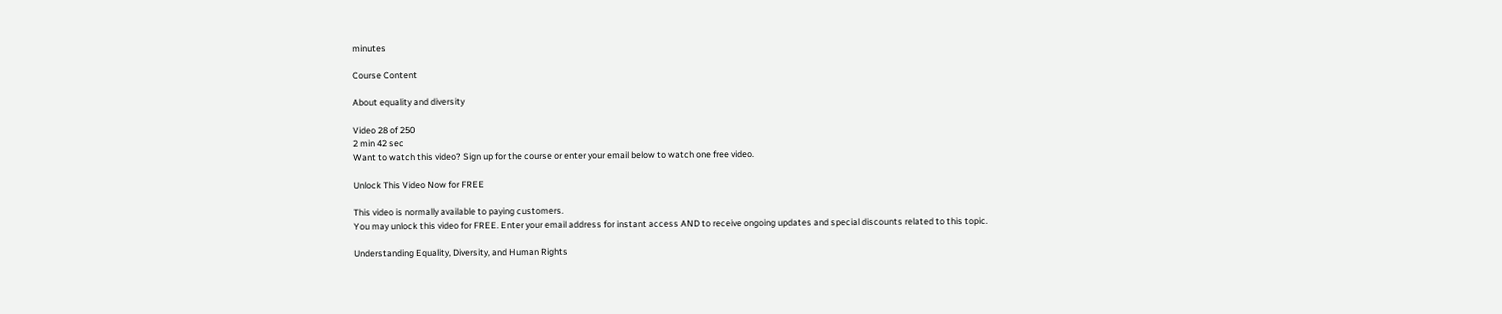minutes

Course Content

About equality and diversity

Video 28 of 250
2 min 42 sec
Want to watch this video? Sign up for the course or enter your email below to watch one free video.

Unlock This Video Now for FREE

This video is normally available to paying customers.
You may unlock this video for FREE. Enter your email address for instant access AND to receive ongoing updates and special discounts related to this topic.

Understanding Equality, Diversity, and Human Rights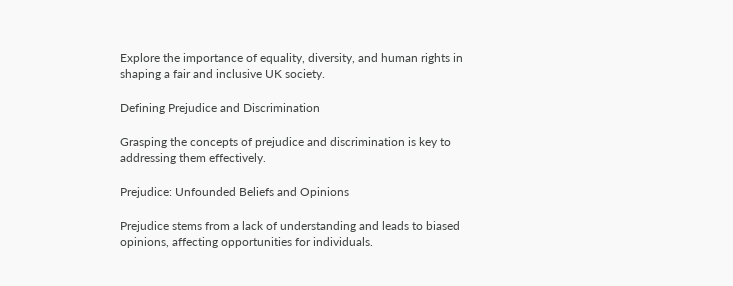Explore the importance of equality, diversity, and human rights in shaping a fair and inclusive UK society.

Defining Prejudice and Discrimination

Grasping the concepts of prejudice and discrimination is key to addressing them effectively.

Prejudice: Unfounded Beliefs and Opinions

Prejudice stems from a lack of understanding and leads to biased opinions, affecting opportunities for individuals.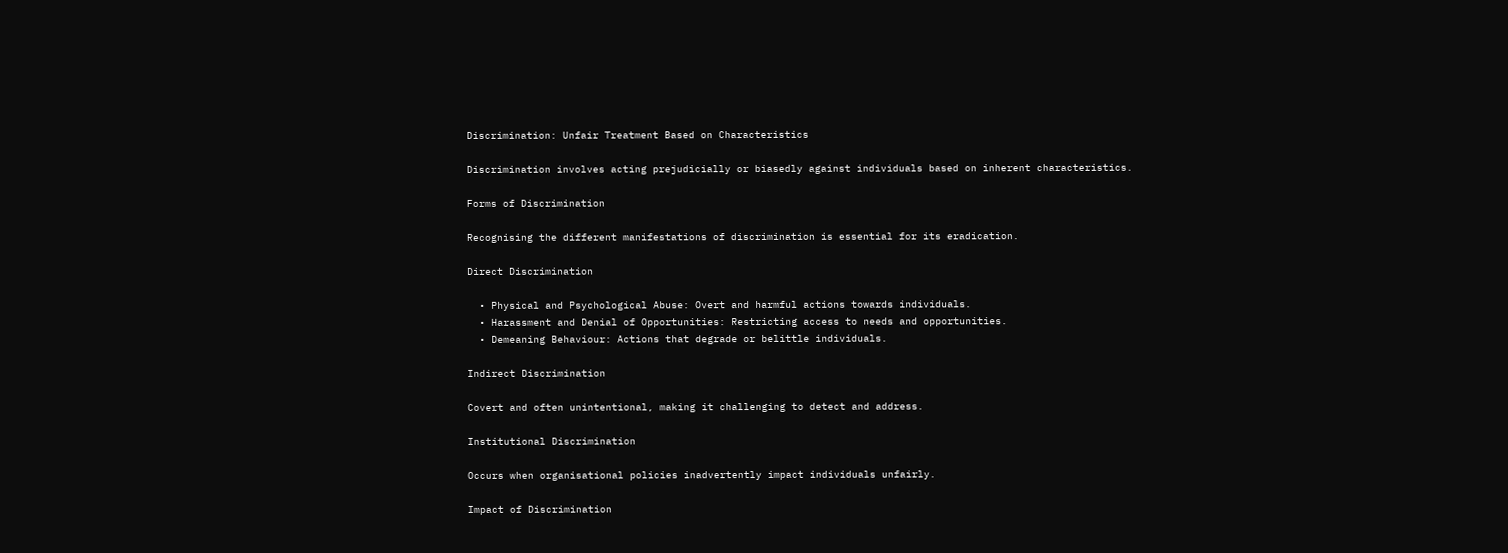Discrimination: Unfair Treatment Based on Characteristics

Discrimination involves acting prejudicially or biasedly against individuals based on inherent characteristics.

Forms of Discrimination

Recognising the different manifestations of discrimination is essential for its eradication.

Direct Discrimination

  • Physical and Psychological Abuse: Overt and harmful actions towards individuals.
  • Harassment and Denial of Opportunities: Restricting access to needs and opportunities.
  • Demeaning Behaviour: Actions that degrade or belittle individuals.

Indirect Discrimination

Covert and often unintentional, making it challenging to detect and address.

Institutional Discrimination

Occurs when organisational policies inadvertently impact individuals unfairly.

Impact of Discrimination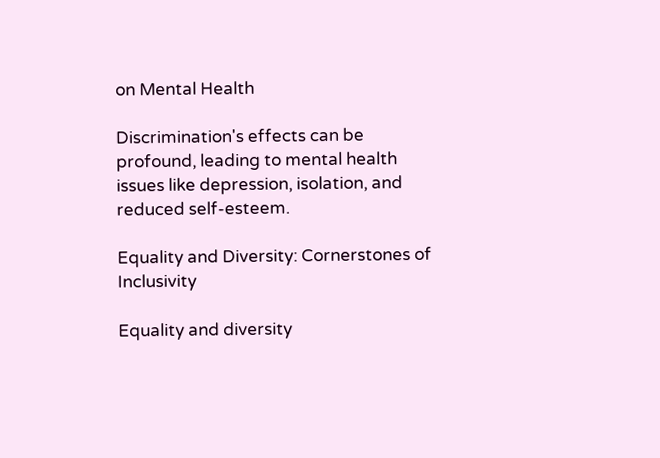on Mental Health

Discrimination's effects can be profound, leading to mental health issues like depression, isolation, and reduced self-esteem.

Equality and Diversity: Cornerstones of Inclusivity

Equality and diversity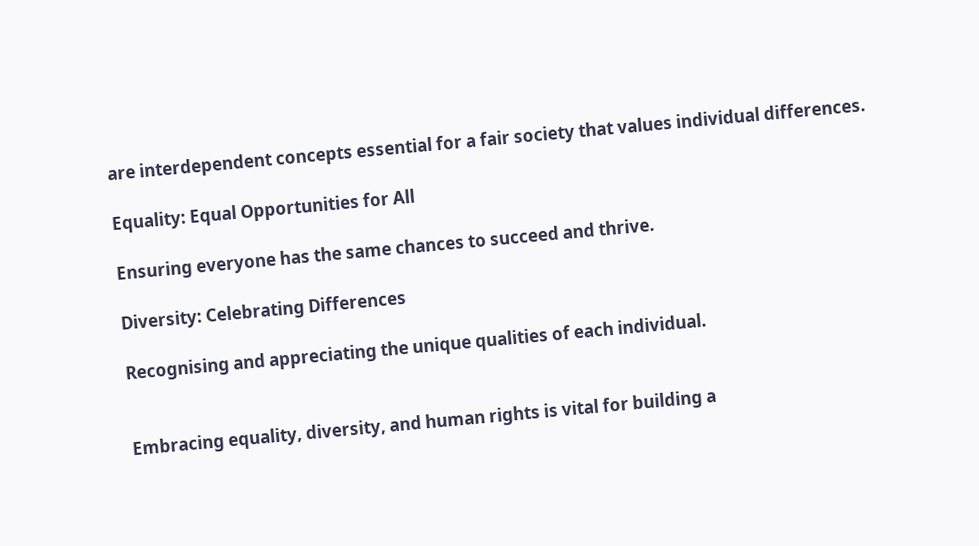are interdependent concepts essential for a fair society that values individual differences.

Equality: Equal Opportunities for All

Ensuring everyone has the same chances to succeed and thrive.

Diversity: Celebrating Differences

Recognising and appreciating the unique qualities of each individual.


Embracing equality, diversity, and human rights is vital for building a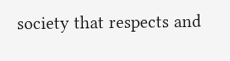society that respects and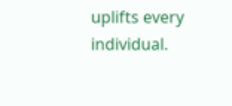uplifts every individual.